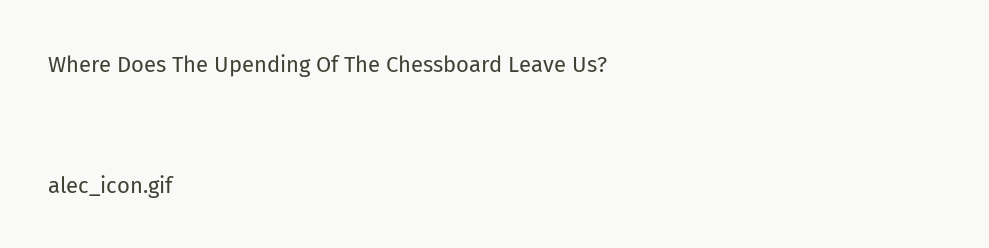Where Does The Upending Of The Chessboard Leave Us?


alec_icon.gif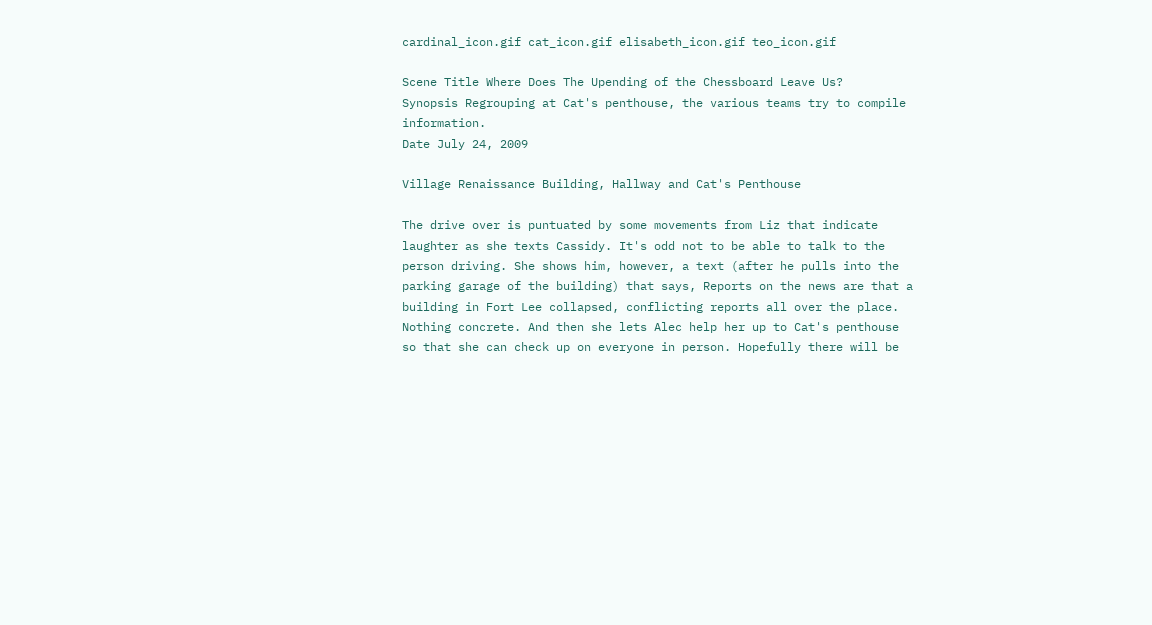cardinal_icon.gif cat_icon.gif elisabeth_icon.gif teo_icon.gif

Scene Title Where Does The Upending of the Chessboard Leave Us?
Synopsis Regrouping at Cat's penthouse, the various teams try to compile information.
Date July 24, 2009

Village Renaissance Building, Hallway and Cat's Penthouse

The drive over is puntuated by some movements from Liz that indicate laughter as she texts Cassidy. It's odd not to be able to talk to the person driving. She shows him, however, a text (after he pulls into the parking garage of the building) that says, Reports on the news are that a building in Fort Lee collapsed, conflicting reports all over the place. Nothing concrete. And then she lets Alec help her up to Cat's penthouse so that she can check up on everyone in person. Hopefully there will be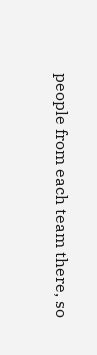people from each team there, so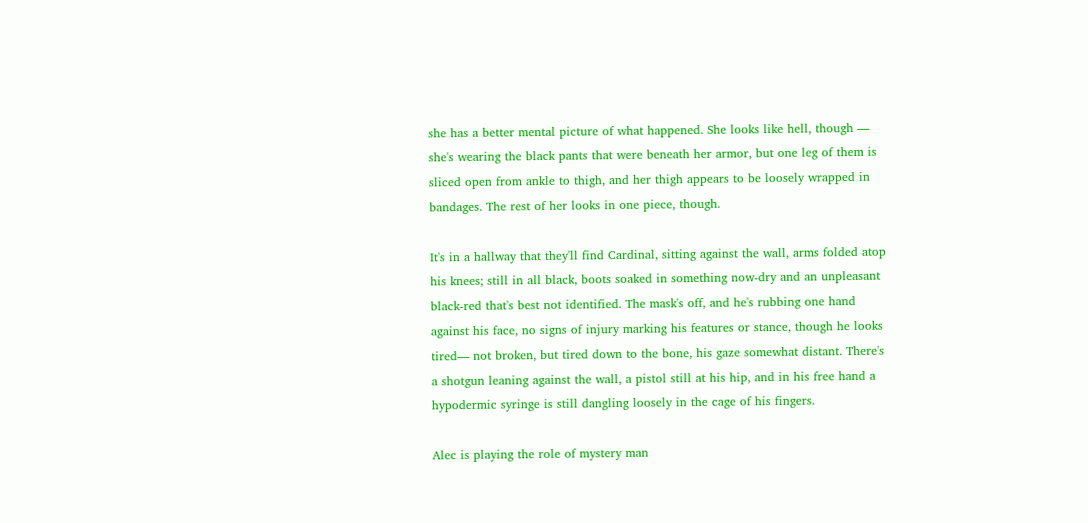she has a better mental picture of what happened. She looks like hell, though — she's wearing the black pants that were beneath her armor, but one leg of them is sliced open from ankle to thigh, and her thigh appears to be loosely wrapped in bandages. The rest of her looks in one piece, though.

It's in a hallway that they'll find Cardinal, sitting against the wall, arms folded atop his knees; still in all black, boots soaked in something now-dry and an unpleasant black-red that's best not identified. The mask's off, and he's rubbing one hand against his face, no signs of injury marking his features or stance, though he looks tired— not broken, but tired down to the bone, his gaze somewhat distant. There's a shotgun leaning against the wall, a pistol still at his hip, and in his free hand a hypodermic syringe is still dangling loosely in the cage of his fingers.

Alec is playing the role of mystery man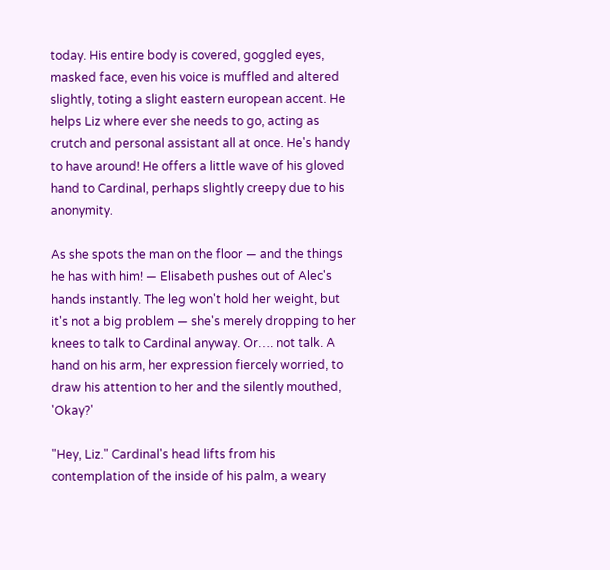today. His entire body is covered, goggled eyes, masked face, even his voice is muffled and altered slightly, toting a slight eastern european accent. He helps Liz where ever she needs to go, acting as crutch and personal assistant all at once. He's handy to have around! He offers a little wave of his gloved hand to Cardinal, perhaps slightly creepy due to his anonymity.

As she spots the man on the floor — and the things he has with him! — Elisabeth pushes out of Alec's hands instantly. The leg won't hold her weight, but it's not a big problem — she's merely dropping to her knees to talk to Cardinal anyway. Or…. not talk. A hand on his arm, her expression fiercely worried, to draw his attention to her and the silently mouthed, 'Okay?'

"Hey, Liz." Cardinal's head lifts from his contemplation of the inside of his palm, a weary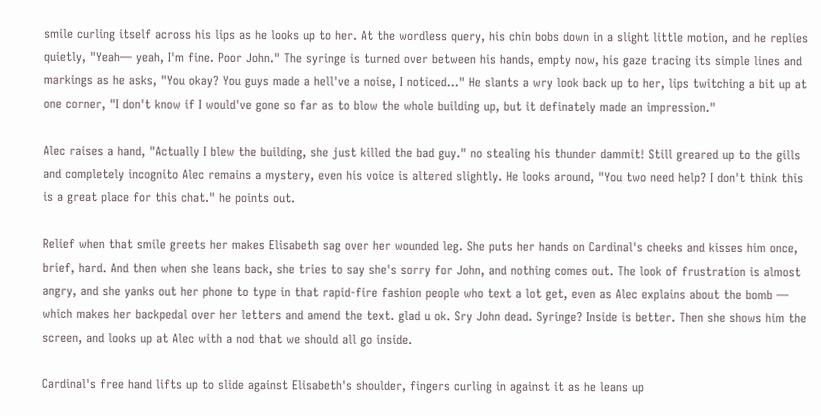smile curling itself across his lips as he looks up to her. At the wordless query, his chin bobs down in a slight little motion, and he replies quietly, "Yeah— yeah, I'm fine. Poor John." The syringe is turned over between his hands, empty now, his gaze tracing its simple lines and markings as he asks, "You okay? You guys made a hell've a noise, I noticed…" He slants a wry look back up to her, lips twitching a bit up at one corner, "I don't know if I would've gone so far as to blow the whole building up, but it definately made an impression."

Alec raises a hand, "Actually I blew the building, she just killed the bad guy." no stealing his thunder dammit! Still greared up to the gills and completely incognito Alec remains a mystery, even his voice is altered slightly. He looks around, "You two need help? I don't think this is a great place for this chat." he points out.

Relief when that smile greets her makes Elisabeth sag over her wounded leg. She puts her hands on Cardinal's cheeks and kisses him once, brief, hard. And then when she leans back, she tries to say she's sorry for John, and nothing comes out. The look of frustration is almost angry, and she yanks out her phone to type in that rapid-fire fashion people who text a lot get, even as Alec explains about the bomb — which makes her backpedal over her letters and amend the text. glad u ok. Sry John dead. Syringe? Inside is better. Then she shows him the screen, and looks up at Alec with a nod that we should all go inside.

Cardinal's free hand lifts up to slide against Elisabeth's shoulder, fingers curling in against it as he leans up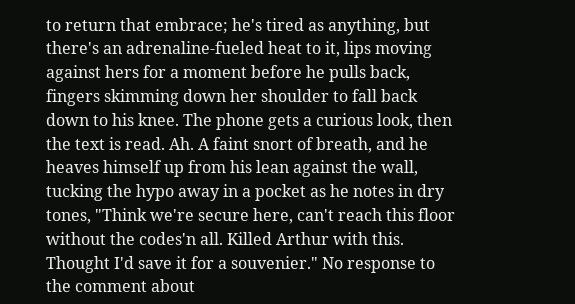to return that embrace; he's tired as anything, but there's an adrenaline-fueled heat to it, lips moving against hers for a moment before he pulls back, fingers skimming down her shoulder to fall back down to his knee. The phone gets a curious look, then the text is read. Ah. A faint snort of breath, and he heaves himself up from his lean against the wall, tucking the hypo away in a pocket as he notes in dry tones, "Think we're secure here, can't reach this floor without the codes'n all. Killed Arthur with this. Thought I'd save it for a souvenier." No response to the comment about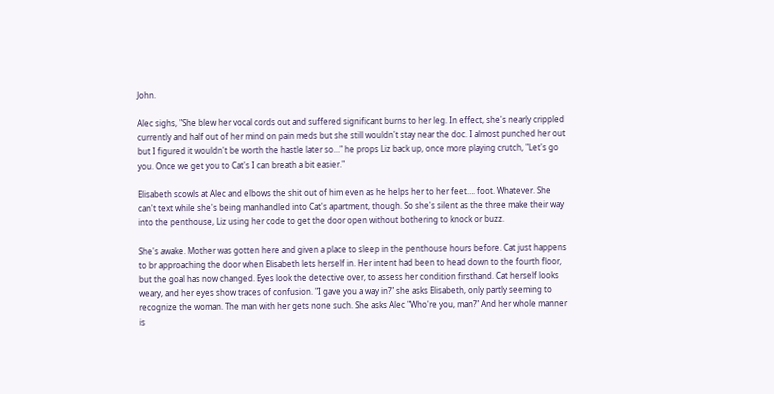John.

Alec sighs, "She blew her vocal cords out and suffered significant burns to her leg. In effect, she's nearly crippled currently and half out of her mind on pain meds but she still wouldn't stay near the doc. I almost punched her out but I figured it wouldn't be worth the hastle later so…" he props Liz back up, once more playing crutch, "Let's go you. Once we get you to Cat's I can breath a bit easier."

Elisabeth scowls at Alec and elbows the shit out of him even as he helps her to her feet…. foot. Whatever. She can't text while she's being manhandled into Cat's apartment, though. So she's silent as the three make their way into the penthouse, Liz using her code to get the door open without bothering to knock or buzz.

She's awake. Mother was gotten here and given a place to sleep in the penthouse hours before. Cat just happens to br approaching the door when Elisabeth lets herself in. Her intent had been to head down to the fourth floor, but the goal has now changed. Eyes look the detective over, to assess her condition firsthand. Cat herself looks weary, and her eyes show traces of confusion. "I gave you a way in?" she asks Elisabeth, only partly seeming to recognize the woman. The man with her gets none such. She asks Alec "Who're you, man?" And her whole manner is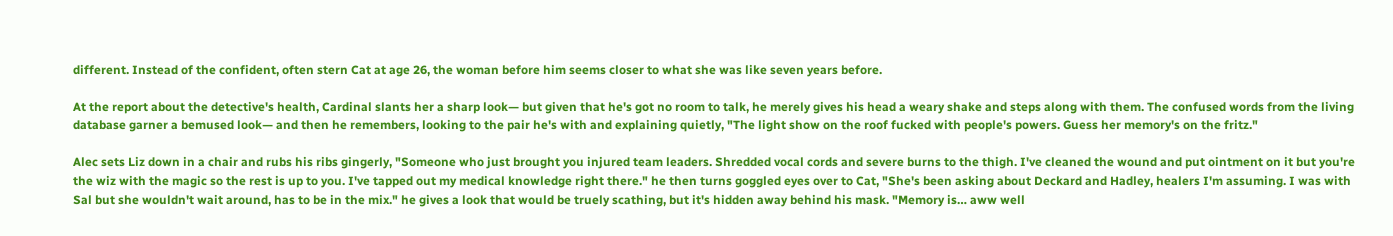different. Instead of the confident, often stern Cat at age 26, the woman before him seems closer to what she was like seven years before.

At the report about the detective's health, Cardinal slants her a sharp look— but given that he's got no room to talk, he merely gives his head a weary shake and steps along with them. The confused words from the living database garner a bemused look— and then he remembers, looking to the pair he's with and explaining quietly, "The light show on the roof fucked with people's powers. Guess her memory's on the fritz."

Alec sets Liz down in a chair and rubs his ribs gingerly, "Someone who just brought you injured team leaders. Shredded vocal cords and severe burns to the thigh. I've cleaned the wound and put ointment on it but you're the wiz with the magic so the rest is up to you. I've tapped out my medical knowledge right there." he then turns goggled eyes over to Cat, "She's been asking about Deckard and Hadley, healers I'm assuming. I was with Sal but she wouldn't wait around, has to be in the mix." he gives a look that would be truely scathing, but it's hidden away behind his mask. "Memory is… aww well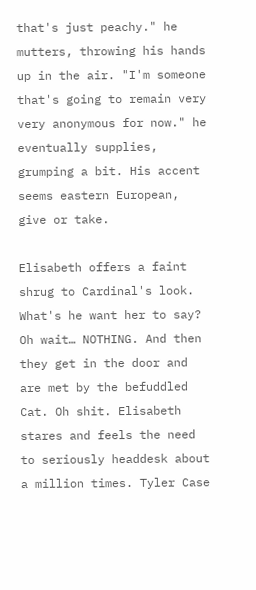that's just peachy." he mutters, throwing his hands up in the air. "I'm someone that's going to remain very very anonymous for now." he eventually supplies, grumping a bit. His accent seems eastern European, give or take.

Elisabeth offers a faint shrug to Cardinal's look. What's he want her to say? Oh wait… NOTHING. And then they get in the door and are met by the befuddled Cat. Oh shit. Elisabeth stares and feels the need to seriously headdesk about a million times. Tyler Case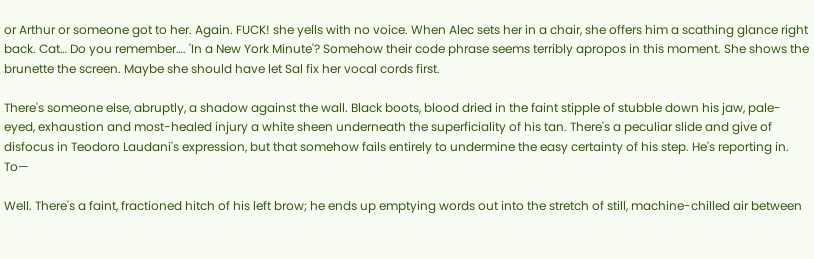or Arthur or someone got to her. Again. FUCK! she yells with no voice. When Alec sets her in a chair, she offers him a scathing glance right back. Cat… Do you remember…. 'In a New York Minute'? Somehow their code phrase seems terribly apropos in this moment. She shows the brunette the screen. Maybe she should have let Sal fix her vocal cords first.

There's someone else, abruptly, a shadow against the wall. Black boots, blood dried in the faint stipple of stubble down his jaw, pale-eyed, exhaustion and most-healed injury a white sheen underneath the superficiality of his tan. There's a peculiar slide and give of disfocus in Teodoro Laudani's expression, but that somehow fails entirely to undermine the easy certainty of his step. He's reporting in. To—

Well. There's a faint, fractioned hitch of his left brow; he ends up emptying words out into the stretch of still, machine-chilled air between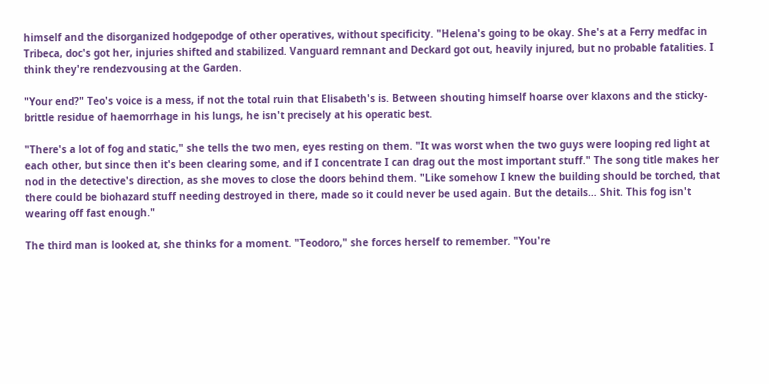himself and the disorganized hodgepodge of other operatives, without specificity. "Helena's going to be okay. She's at a Ferry medfac in Tribeca, doc's got her, injuries shifted and stabilized. Vanguard remnant and Deckard got out, heavily injured, but no probable fatalities. I think they're rendezvousing at the Garden.

"Your end?" Teo's voice is a mess, if not the total ruin that Elisabeth's is. Between shouting himself hoarse over klaxons and the sticky-brittle residue of haemorrhage in his lungs, he isn't precisely at his operatic best.

"There's a lot of fog and static," she tells the two men, eyes resting on them. "It was worst when the two guys were looping red light at each other, but since then it's been clearing some, and if I concentrate I can drag out the most important stuff." The song title makes her nod in the detective's direction, as she moves to close the doors behind them. "Like somehow I knew the building should be torched, that there could be biohazard stuff needing destroyed in there, made so it could never be used again. But the details… Shit. This fog isn't wearing off fast enough."

The third man is looked at, she thinks for a moment. "Teodoro," she forces herself to remember. "You're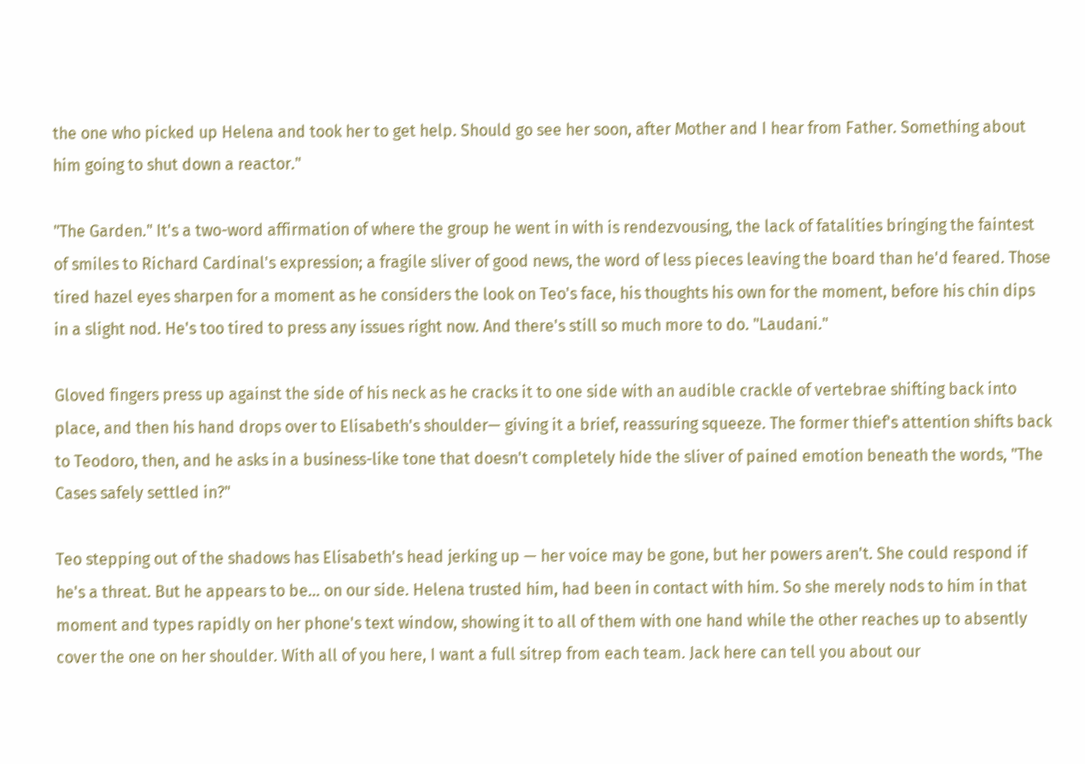the one who picked up Helena and took her to get help. Should go see her soon, after Mother and I hear from Father. Something about him going to shut down a reactor."

"The Garden." It's a two-word affirmation of where the group he went in with is rendezvousing, the lack of fatalities bringing the faintest of smiles to Richard Cardinal's expression; a fragile sliver of good news, the word of less pieces leaving the board than he'd feared. Those tired hazel eyes sharpen for a moment as he considers the look on Teo's face, his thoughts his own for the moment, before his chin dips in a slight nod. He's too tired to press any issues right now. And there's still so much more to do. "Laudani."

Gloved fingers press up against the side of his neck as he cracks it to one side with an audible crackle of vertebrae shifting back into place, and then his hand drops over to Elisabeth's shoulder— giving it a brief, reassuring squeeze. The former thief's attention shifts back to Teodoro, then, and he asks in a business-like tone that doesn't completely hide the sliver of pained emotion beneath the words, "The Cases safely settled in?"

Teo stepping out of the shadows has Elisabeth's head jerking up — her voice may be gone, but her powers aren't. She could respond if he's a threat. But he appears to be… on our side. Helena trusted him, had been in contact with him. So she merely nods to him in that moment and types rapidly on her phone's text window, showing it to all of them with one hand while the other reaches up to absently cover the one on her shoulder. With all of you here, I want a full sitrep from each team. Jack here can tell you about our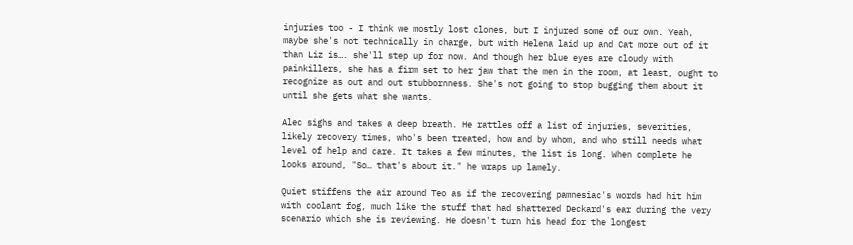injuries too - I think we mostly lost clones, but I injured some of our own. Yeah, maybe she's not technically in charge, but with Helena laid up and Cat more out of it than Liz is…. she'll step up for now. And though her blue eyes are cloudy with painkillers, she has a firm set to her jaw that the men in the room, at least, ought to recognize as out and out stubbornness. She's not going to stop bugging them about it until she gets what she wants.

Alec sighs and takes a deep breath. He rattles off a list of injuries, severities, likely recovery times, who's been treated, how and by whom, and who still needs what level of help and care. It takes a few minutes, the list is long. When complete he looks around, "So… that's about it." he wraps up lamely.

Quiet stiffens the air around Teo as if the recovering pamnesiac's words had hit him with coolant fog, much like the stuff that had shattered Deckard's ear during the very scenario which she is reviewing. He doesn't turn his head for the longest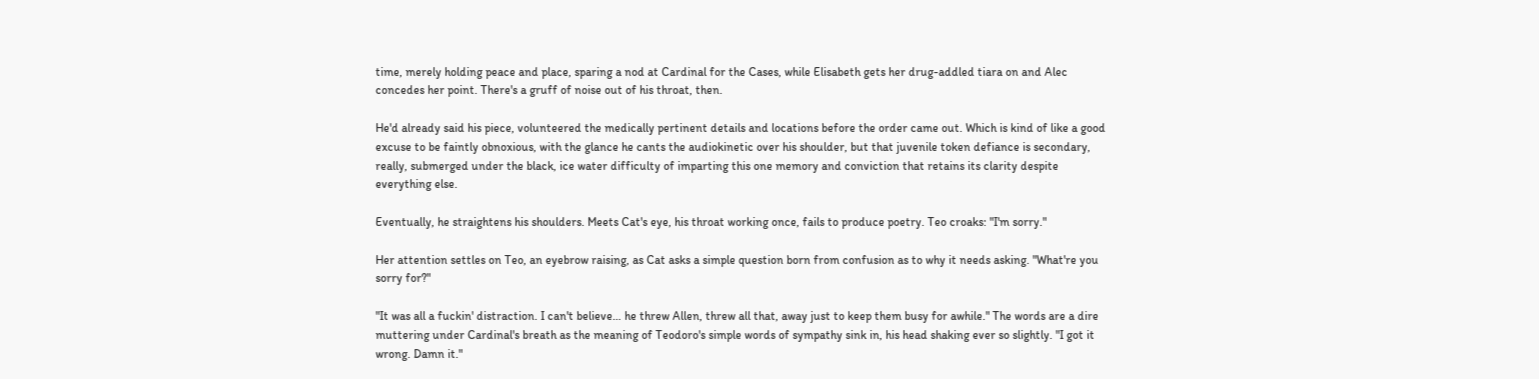time, merely holding peace and place, sparing a nod at Cardinal for the Cases, while Elisabeth gets her drug-addled tiara on and Alec concedes her point. There's a gruff of noise out of his throat, then.

He'd already said his piece, volunteered the medically pertinent details and locations before the order came out. Which is kind of like a good excuse to be faintly obnoxious, with the glance he cants the audiokinetic over his shoulder, but that juvenile token defiance is secondary, really, submerged under the black, ice water difficulty of imparting this one memory and conviction that retains its clarity despite everything else.

Eventually, he straightens his shoulders. Meets Cat's eye, his throat working once, fails to produce poetry. Teo croaks: "I'm sorry."

Her attention settles on Teo, an eyebrow raising, as Cat asks a simple question born from confusion as to why it needs asking. "What're you sorry for?"

"It was all a fuckin' distraction. I can't believe… he threw Allen, threw all that, away just to keep them busy for awhile." The words are a dire muttering under Cardinal's breath as the meaning of Teodoro's simple words of sympathy sink in, his head shaking ever so slightly. "I got it wrong. Damn it."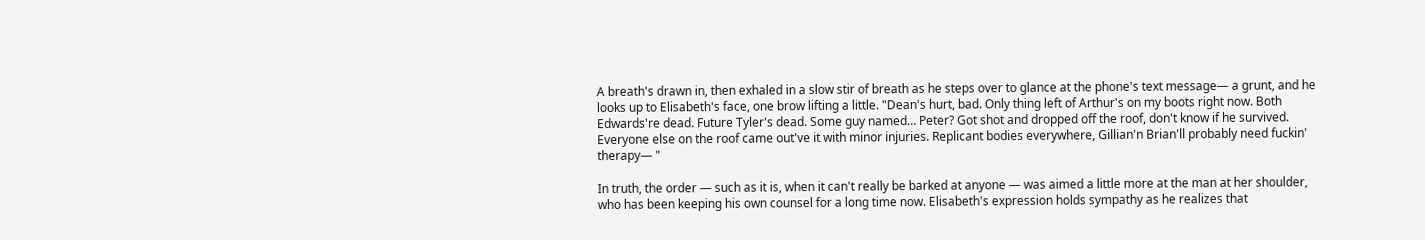A breath's drawn in, then exhaled in a slow stir of breath as he steps over to glance at the phone's text message— a grunt, and he looks up to Elisabeth's face, one brow lifting a little. "Dean's hurt, bad. Only thing left of Arthur's on my boots right now. Both Edwards're dead. Future Tyler's dead. Some guy named… Peter? Got shot and dropped off the roof, don't know if he survived. Everyone else on the roof came out've it with minor injuries. Replicant bodies everywhere, Gillian'n Brian'll probably need fuckin' therapy— "

In truth, the order — such as it is, when it can't really be barked at anyone — was aimed a little more at the man at her shoulder, who has been keeping his own counsel for a long time now. Elisabeth's expression holds sympathy as he realizes that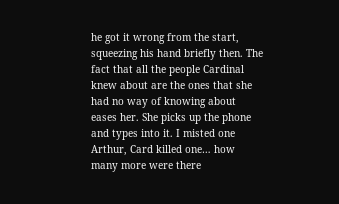he got it wrong from the start, squeezing his hand briefly then. The fact that all the people Cardinal knew about are the ones that she had no way of knowing about eases her. She picks up the phone and types into it. I misted one Arthur, Card killed one… how many more were there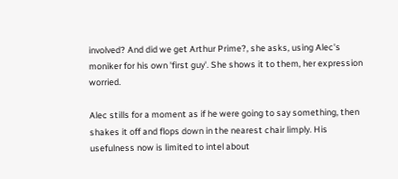involved? And did we get Arthur Prime?, she asks, using Alec's moniker for his own 'first guy'. She shows it to them, her expression worried.

Alec stills for a moment as if he were going to say something, then shakes it off and flops down in the nearest chair limply. His usefulness now is limited to intel about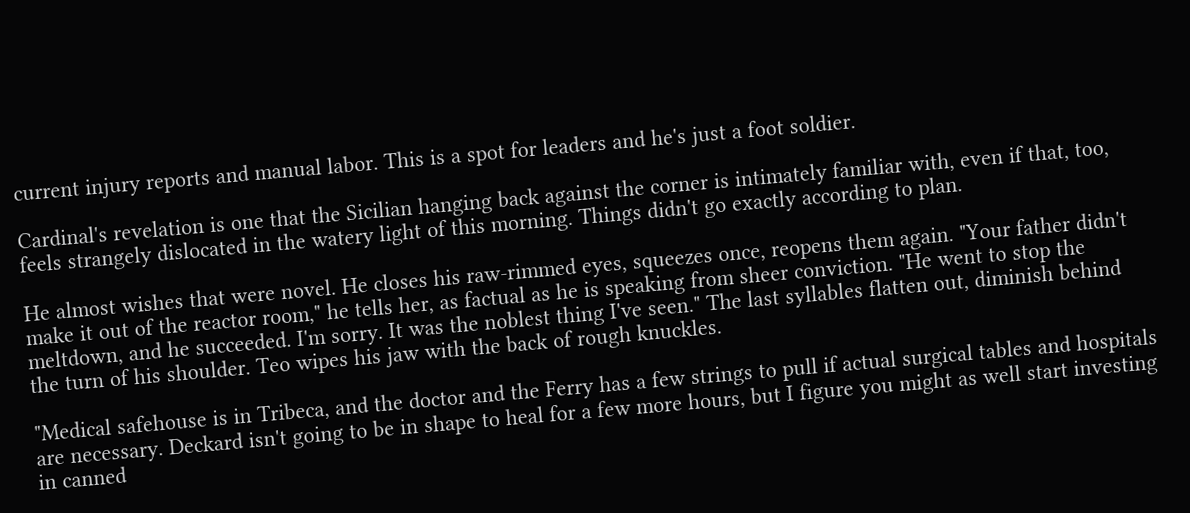current injury reports and manual labor. This is a spot for leaders and he's just a foot soldier.

Cardinal's revelation is one that the Sicilian hanging back against the corner is intimately familiar with, even if that, too, feels strangely dislocated in the watery light of this morning. Things didn't go exactly according to plan.

He almost wishes that were novel. He closes his raw-rimmed eyes, squeezes once, reopens them again. "Your father didn't make it out of the reactor room," he tells her, as factual as he is speaking from sheer conviction. "He went to stop the meltdown, and he succeeded. I'm sorry. It was the noblest thing I've seen." The last syllables flatten out, diminish behind the turn of his shoulder. Teo wipes his jaw with the back of rough knuckles.

"Medical safehouse is in Tribeca, and the doctor and the Ferry has a few strings to pull if actual surgical tables and hospitals are necessary. Deckard isn't going to be in shape to heal for a few more hours, but I figure you might as well start investing in canned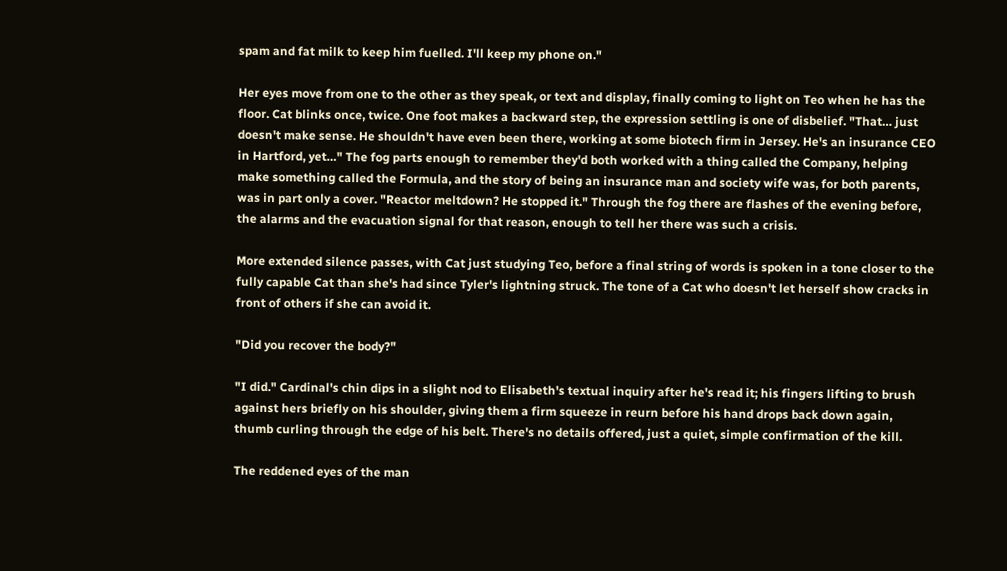spam and fat milk to keep him fuelled. I'll keep my phone on."

Her eyes move from one to the other as they speak, or text and display, finally coming to light on Teo when he has the floor. Cat blinks once, twice. One foot makes a backward step, the expression settling is one of disbelief. "That… just doesn't make sense. He shouldn't have even been there, working at some biotech firm in Jersey. He's an insurance CEO in Hartford, yet…" The fog parts enough to remember they'd both worked with a thing called the Company, helping make something called the Formula, and the story of being an insurance man and society wife was, for both parents, was in part only a cover. "Reactor meltdown? He stopped it." Through the fog there are flashes of the evening before, the alarms and the evacuation signal for that reason, enough to tell her there was such a crisis.

More extended silence passes, with Cat just studying Teo, before a final string of words is spoken in a tone closer to the fully capable Cat than she's had since Tyler's lightning struck. The tone of a Cat who doesn't let herself show cracks in front of others if she can avoid it.

"Did you recover the body?"

"I did." Cardinal's chin dips in a slight nod to Elisabeth's textual inquiry after he's read it; his fingers lifting to brush against hers briefly on his shoulder, giving them a firm squeeze in reurn before his hand drops back down again, thumb curling through the edge of his belt. There's no details offered, just a quiet, simple confirmation of the kill.

The reddened eyes of the man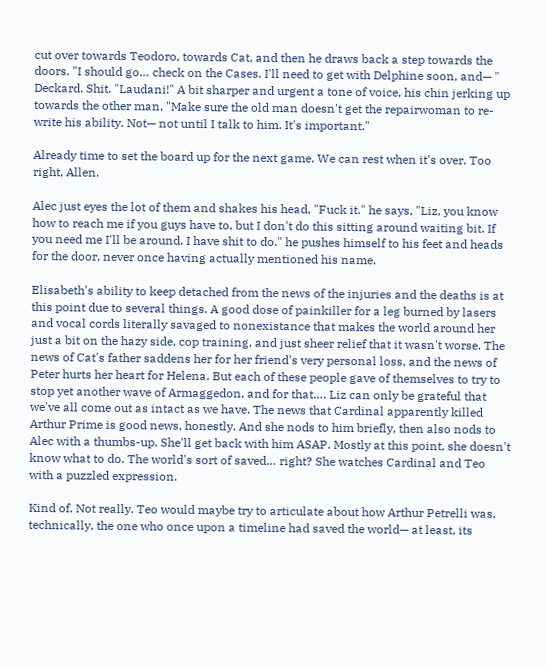cut over towards Teodoro, towards Cat, and then he draws back a step towards the doors. "I should go… check on the Cases. I'll need to get with Delphine soon, and— " Deckard. Shit. "Laudani!" A bit sharper and urgent a tone of voice, his chin jerking up towards the other man, "Make sure the old man doesn't get the repairwoman to re-write his ability. Not— not until I talk to him. It's important."

Already time to set the board up for the next game. We can rest when it's over. Too right, Allen.

Alec just eyes the lot of them and shakes his head, "Fuck it." he says, "Liz, you know how to reach me if you guys have to, but I don't do this sitting around waiting bit. If you need me I'll be around. I have shit to do." he pushes himself to his feet and heads for the door, never once having actually mentioned his name.

Elisabeth's ability to keep detached from the news of the injuries and the deaths is at this point due to several things. A good dose of painkiller for a leg burned by lasers and vocal cords literally savaged to nonexistance that makes the world around her just a bit on the hazy side, cop training, and just sheer relief that it wasn't worse. The news of Cat's father saddens her for her friend's very personal loss, and the news of Peter hurts her heart for Helena. But each of these people gave of themselves to try to stop yet another wave of Armaggedon, and for that…. Liz can only be grateful that we've all come out as intact as we have. The news that Cardinal apparently killed Arthur Prime is good news, honestly. And she nods to him briefly, then also nods to Alec with a thumbs-up. She'll get back with him ASAP. Mostly at this point, she doesn't know what to do. The world's sort of saved… right? She watches Cardinal and Teo with a puzzled expression.

Kind of. Not really. Teo would maybe try to articulate about how Arthur Petrelli was, technically, the one who once upon a timeline had saved the world— at least, its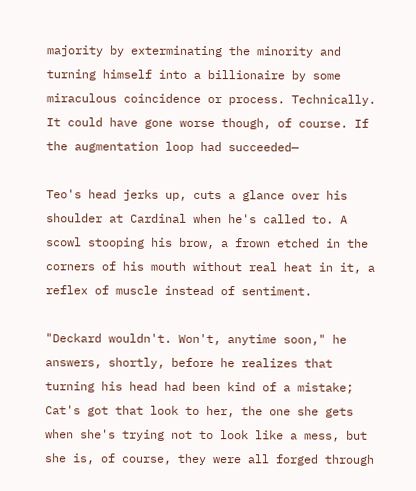majority by exterminating the minority and turning himself into a billionaire by some miraculous coincidence or process. Technically. It could have gone worse though, of course. If the augmentation loop had succeeded—

Teo's head jerks up, cuts a glance over his shoulder at Cardinal when he's called to. A scowl stooping his brow, a frown etched in the corners of his mouth without real heat in it, a reflex of muscle instead of sentiment.

"Deckard wouldn't. Won't, anytime soon," he answers, shortly, before he realizes that turning his head had been kind of a mistake; Cat's got that look to her, the one she gets when she's trying not to look like a mess, but she is, of course, they were all forged through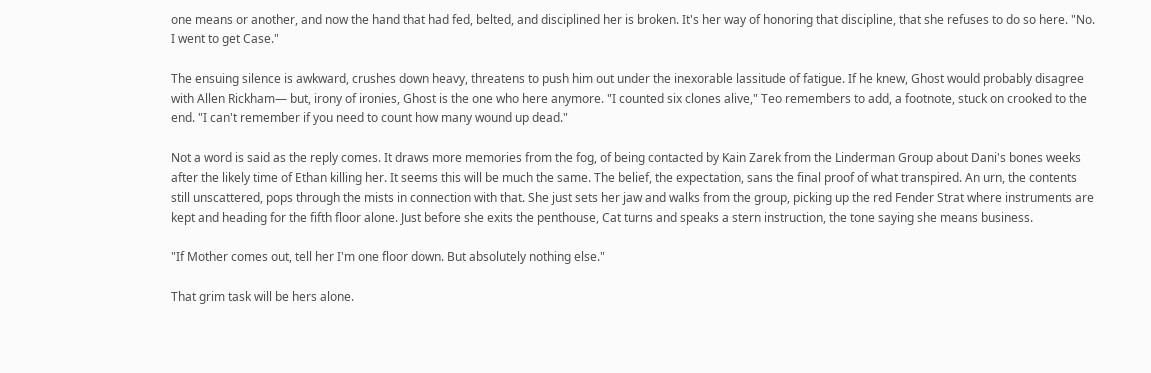one means or another, and now the hand that had fed, belted, and disciplined her is broken. It's her way of honoring that discipline, that she refuses to do so here. "No. I went to get Case."

The ensuing silence is awkward, crushes down heavy, threatens to push him out under the inexorable lassitude of fatigue. If he knew, Ghost would probably disagree with Allen Rickham— but, irony of ironies, Ghost is the one who here anymore. "I counted six clones alive," Teo remembers to add, a footnote, stuck on crooked to the end. "I can't remember if you need to count how many wound up dead."

Not a word is said as the reply comes. It draws more memories from the fog, of being contacted by Kain Zarek from the Linderman Group about Dani's bones weeks after the likely time of Ethan killing her. It seems this will be much the same. The belief, the expectation, sans the final proof of what transpired. An urn, the contents still unscattered, pops through the mists in connection with that. She just sets her jaw and walks from the group, picking up the red Fender Strat where instruments are kept and heading for the fifth floor alone. Just before she exits the penthouse, Cat turns and speaks a stern instruction, the tone saying she means business.

"If Mother comes out, tell her I'm one floor down. But absolutely nothing else."

That grim task will be hers alone.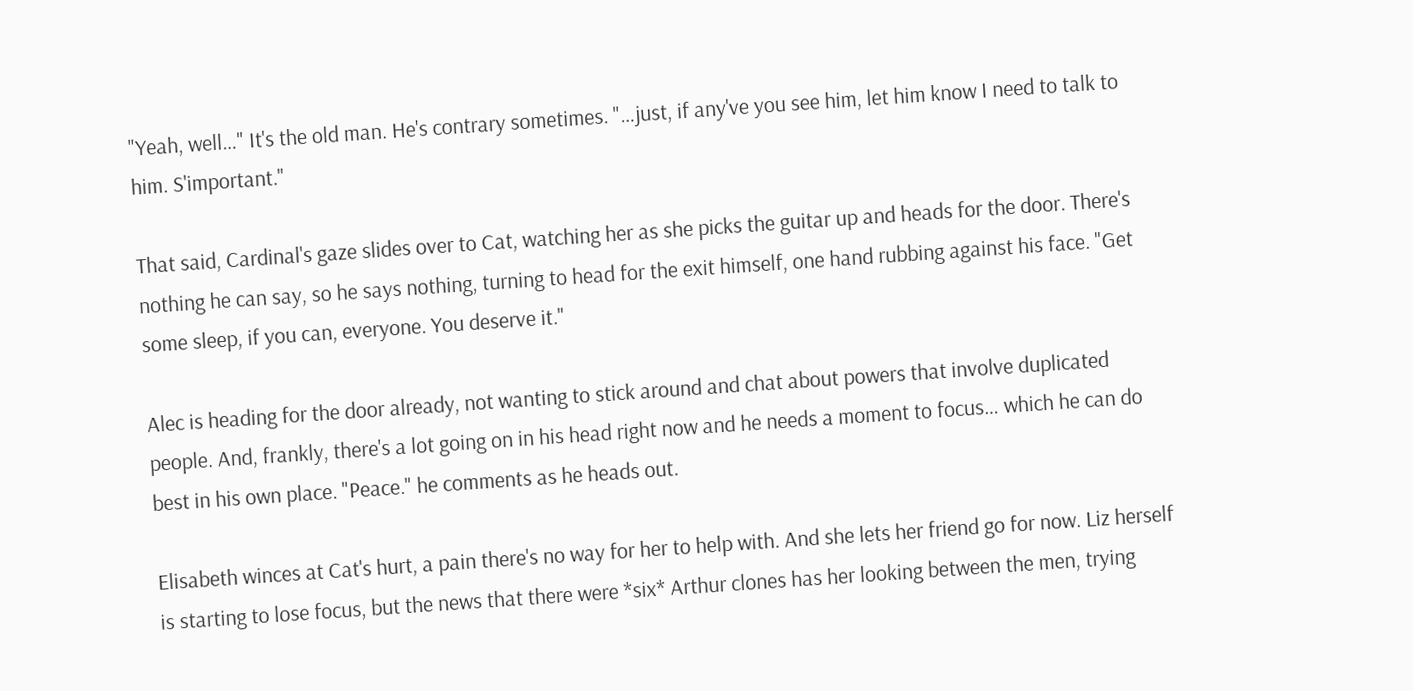"Yeah, well…" It's the old man. He's contrary sometimes. "…just, if any've you see him, let him know I need to talk to him. S'important."

That said, Cardinal's gaze slides over to Cat, watching her as she picks the guitar up and heads for the door. There's nothing he can say, so he says nothing, turning to head for the exit himself, one hand rubbing against his face. "Get some sleep, if you can, everyone. You deserve it."

Alec is heading for the door already, not wanting to stick around and chat about powers that involve duplicated people. And, frankly, there's a lot going on in his head right now and he needs a moment to focus… which he can do best in his own place. "Peace." he comments as he heads out.

Elisabeth winces at Cat's hurt, a pain there's no way for her to help with. And she lets her friend go for now. Liz herself is starting to lose focus, but the news that there were *six* Arthur clones has her looking between the men, trying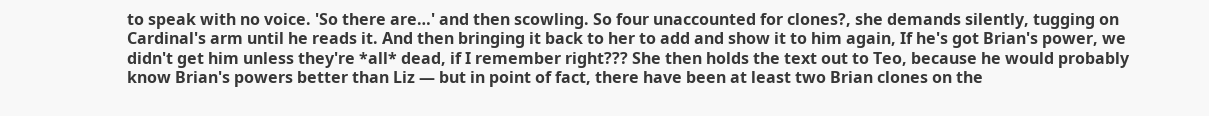to speak with no voice. 'So there are…' and then scowling. So four unaccounted for clones?, she demands silently, tugging on Cardinal's arm until he reads it. And then bringing it back to her to add and show it to him again, If he's got Brian's power, we didn't get him unless they're *all* dead, if I remember right??? She then holds the text out to Teo, because he would probably know Brian's powers better than Liz — but in point of fact, there have been at least two Brian clones on the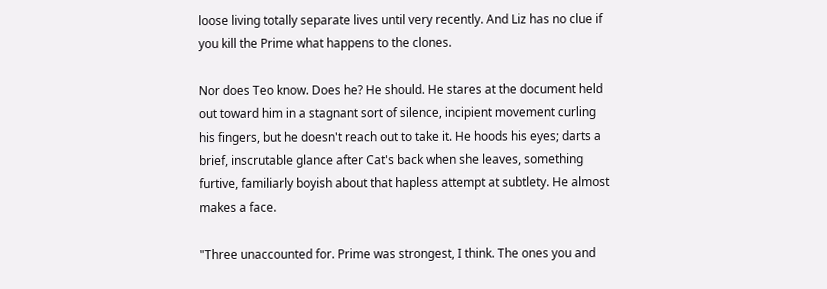loose living totally separate lives until very recently. And Liz has no clue if you kill the Prime what happens to the clones.

Nor does Teo know. Does he? He should. He stares at the document held out toward him in a stagnant sort of silence, incipient movement curling his fingers, but he doesn't reach out to take it. He hoods his eyes; darts a brief, inscrutable glance after Cat's back when she leaves, something furtive, familiarly boyish about that hapless attempt at subtlety. He almost makes a face.

"Three unaccounted for. Prime was strongest, I think. The ones you and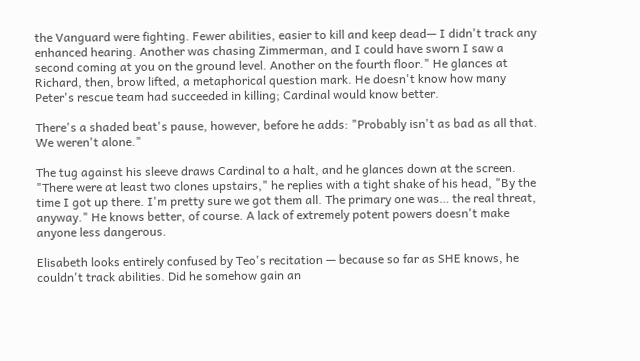the Vanguard were fighting. Fewer abilities, easier to kill and keep dead— I didn't track any enhanced hearing. Another was chasing Zimmerman, and I could have sworn I saw a second coming at you on the ground level. Another on the fourth floor." He glances at Richard, then, brow lifted, a metaphorical question mark. He doesn't know how many Peter's rescue team had succeeded in killing; Cardinal would know better.

There's a shaded beat's pause, however, before he adds: "Probably isn't as bad as all that. We weren't alone."

The tug against his sleeve draws Cardinal to a halt, and he glances down at the screen. "There were at least two clones upstairs," he replies with a tight shake of his head, "By the time I got up there. I'm pretty sure we got them all. The primary one was… the real threat, anyway." He knows better, of course. A lack of extremely potent powers doesn't make anyone less dangerous.

Elisabeth looks entirely confused by Teo's recitation — because so far as SHE knows, he couldn't track abilities. Did he somehow gain an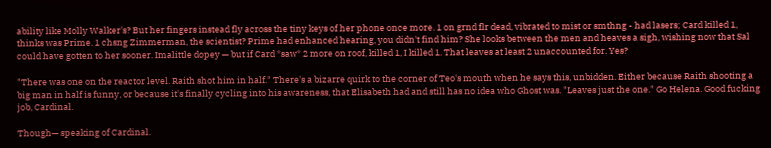ability like Molly Walker's? But her fingers instead fly across the tiny keys of her phone once more. 1 on grnd flr dead, vibrated to mist or smthng - had lasers; Card killed 1, thinks was Prime. 1 chsng Zimmerman, the scientist? Prime had enhanced hearing, you didn't find him? She looks between the men and heaves a sigh, wishing now that Sal could have gotten to her sooner. Imalittle dopey — but if Card *saw* 2 more on roof, killed 1, I killed 1. That leaves at least 2 unaccounted for. Yes?

"There was one on the reactor level. Raith shot him in half." There's a bizarre quirk to the corner of Teo's mouth when he says this, unbidden. Either because Raith shooting a big man in half is funny, or because it's finally cycling into his awareness, that Elisabeth had and still has no idea who Ghost was. "Leaves just the one." Go Helena. Good fucking job, Cardinal.

Though— speaking of Cardinal.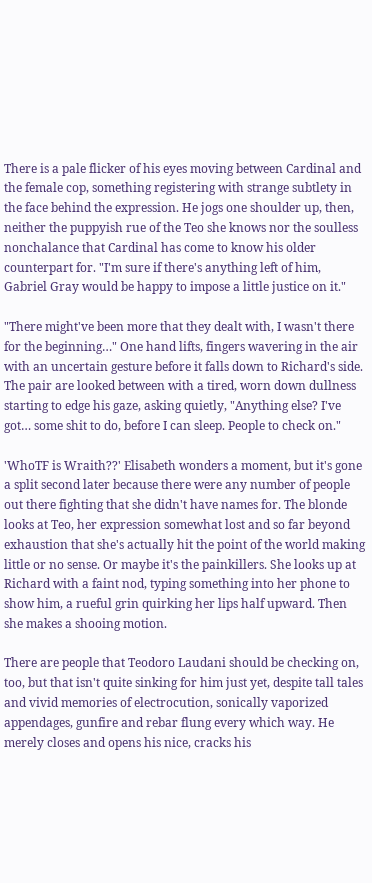There is a pale flicker of his eyes moving between Cardinal and the female cop, something registering with strange subtlety in the face behind the expression. He jogs one shoulder up, then, neither the puppyish rue of the Teo she knows nor the soulless nonchalance that Cardinal has come to know his older counterpart for. "I'm sure if there's anything left of him, Gabriel Gray would be happy to impose a little justice on it."

"There might've been more that they dealt with, I wasn't there for the beginning…" One hand lifts, fingers wavering in the air with an uncertain gesture before it falls down to Richard's side. The pair are looked between with a tired, worn down dullness starting to edge his gaze, asking quietly, "Anything else? I've got… some shit to do, before I can sleep. People to check on."

'WhoTF is Wraith??' Elisabeth wonders a moment, but it's gone a split second later because there were any number of people out there fighting that she didn't have names for. The blonde looks at Teo, her expression somewhat lost and so far beyond exhaustion that she's actually hit the point of the world making little or no sense. Or maybe it's the painkillers. She looks up at Richard with a faint nod, typing something into her phone to show him, a rueful grin quirking her lips half upward. Then she makes a shooing motion.

There are people that Teodoro Laudani should be checking on, too, but that isn't quite sinking for him just yet, despite tall tales and vivid memories of electrocution, sonically vaporized appendages, gunfire and rebar flung every which way. He merely closes and opens his nice, cracks his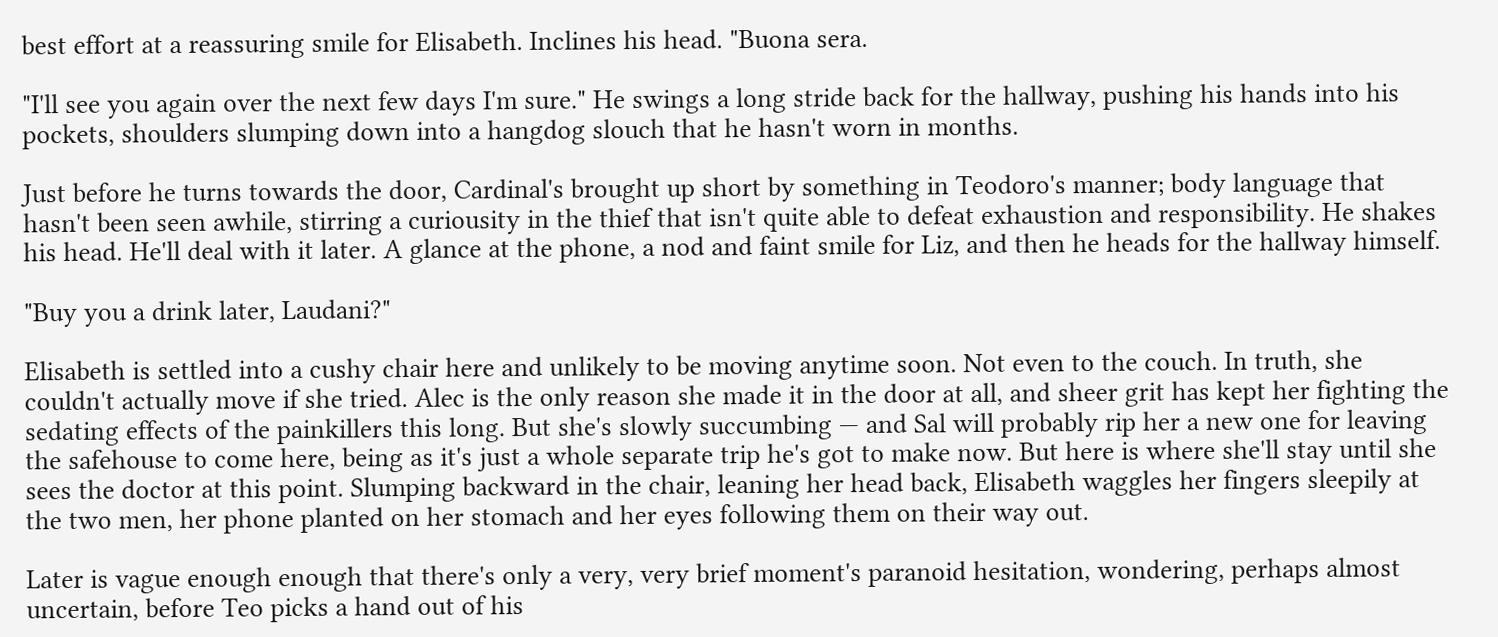best effort at a reassuring smile for Elisabeth. Inclines his head. "Buona sera.

"I'll see you again over the next few days I'm sure." He swings a long stride back for the hallway, pushing his hands into his pockets, shoulders slumping down into a hangdog slouch that he hasn't worn in months.

Just before he turns towards the door, Cardinal's brought up short by something in Teodoro's manner; body language that hasn't been seen awhile, stirring a curiousity in the thief that isn't quite able to defeat exhaustion and responsibility. He shakes his head. He'll deal with it later. A glance at the phone, a nod and faint smile for Liz, and then he heads for the hallway himself.

"Buy you a drink later, Laudani?"

Elisabeth is settled into a cushy chair here and unlikely to be moving anytime soon. Not even to the couch. In truth, she couldn't actually move if she tried. Alec is the only reason she made it in the door at all, and sheer grit has kept her fighting the sedating effects of the painkillers this long. But she's slowly succumbing — and Sal will probably rip her a new one for leaving the safehouse to come here, being as it's just a whole separate trip he's got to make now. But here is where she'll stay until she sees the doctor at this point. Slumping backward in the chair, leaning her head back, Elisabeth waggles her fingers sleepily at the two men, her phone planted on her stomach and her eyes following them on their way out.

Later is vague enough enough that there's only a very, very brief moment's paranoid hesitation, wondering, perhaps almost uncertain, before Teo picks a hand out of his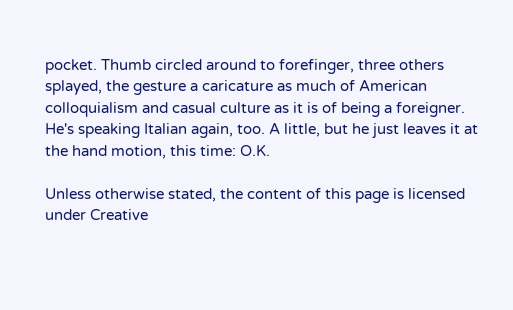pocket. Thumb circled around to forefinger, three others splayed, the gesture a caricature as much of American colloquialism and casual culture as it is of being a foreigner. He's speaking Italian again, too. A little, but he just leaves it at the hand motion, this time: O.K.

Unless otherwise stated, the content of this page is licensed under Creative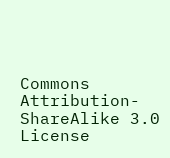Commons Attribution-ShareAlike 3.0 License